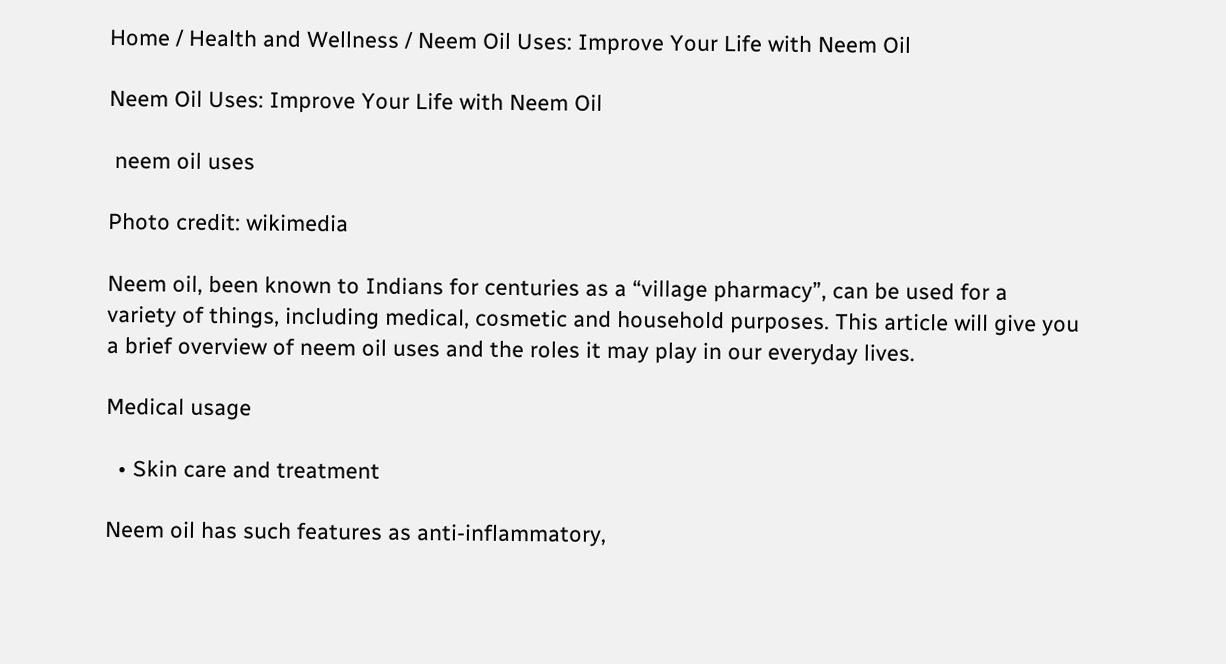Home / Health and Wellness / Neem Oil Uses: Improve Your Life with Neem Oil

Neem Oil Uses: Improve Your Life with Neem Oil

 neem oil uses

Photo credit: wikimedia

Neem oil, been known to Indians for centuries as a “village pharmacy”, can be used for a variety of things, including medical, cosmetic and household purposes. This article will give you a brief overview of neem oil uses and the roles it may play in our everyday lives.

Medical usage

  • Skin care and treatment

Neem oil has such features as anti-inflammatory,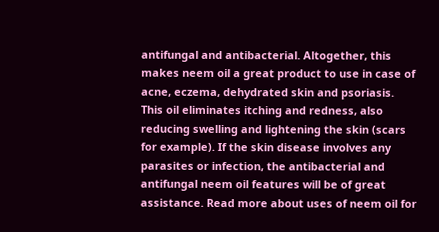antifungal and antibacterial. Altogether, this makes neem oil a great product to use in case of acne, eczema, dehydrated skin and psoriasis. This oil eliminates itching and redness, also reducing swelling and lightening the skin (scars for example). If the skin disease involves any parasites or infection, the antibacterial and antifungal neem oil features will be of great assistance. Read more about uses of neem oil for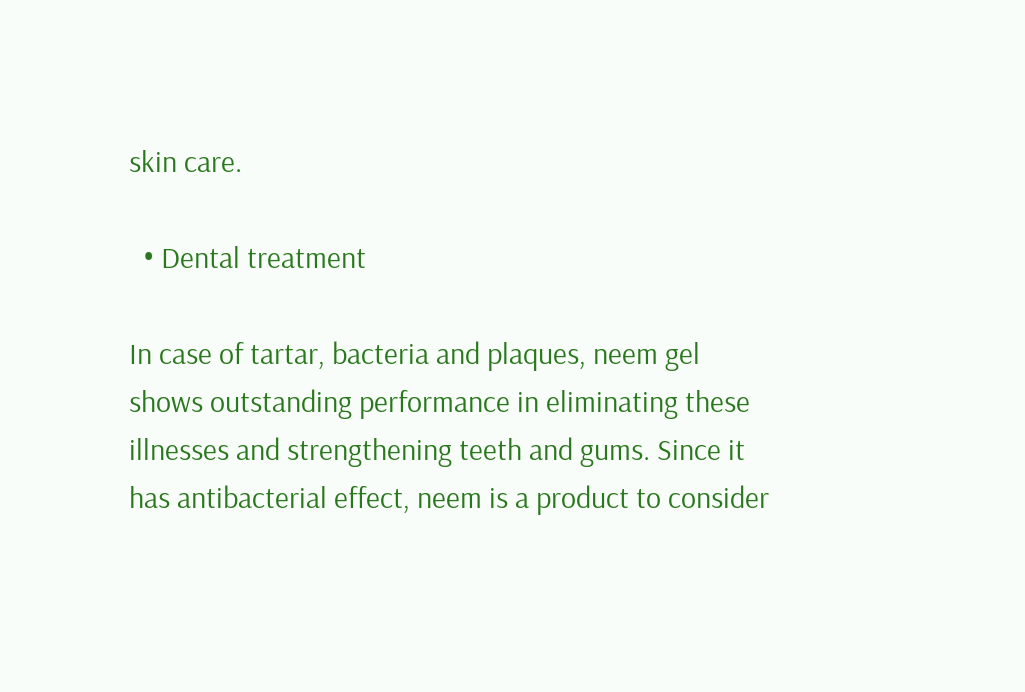skin care.

  • Dental treatment

In case of tartar, bacteria and plaques, neem gel shows outstanding performance in eliminating these illnesses and strengthening teeth and gums. Since it has antibacterial effect, neem is a product to consider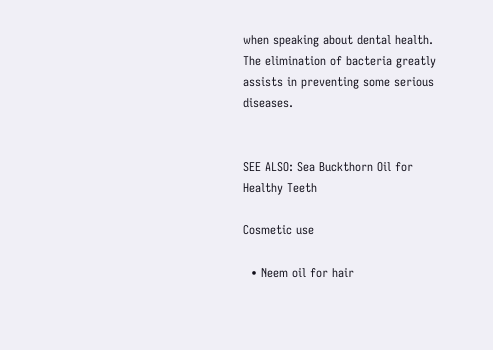when speaking about dental health. The elimination of bacteria greatly assists in preventing some serious diseases.


SEE ALSO: Sea Buckthorn Oil for Healthy Teeth

Cosmetic use

  • Neem oil for hair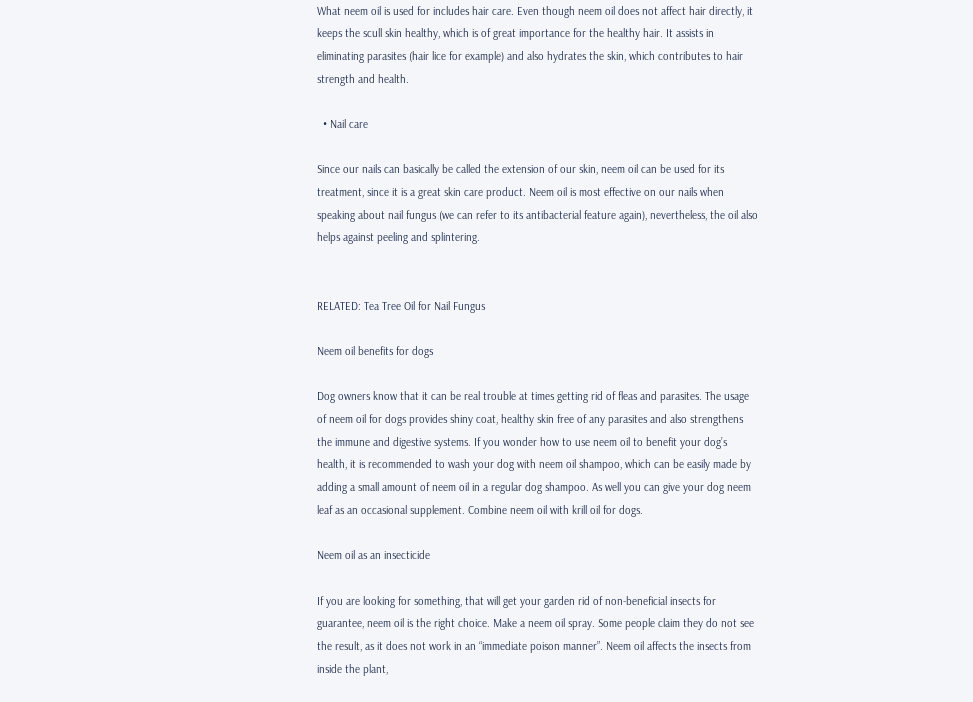What neem oil is used for includes hair care. Even though neem oil does not affect hair directly, it keeps the scull skin healthy, which is of great importance for the healthy hair. It assists in eliminating parasites (hair lice for example) and also hydrates the skin, which contributes to hair strength and health.

  • Nail care

Since our nails can basically be called the extension of our skin, neem oil can be used for its treatment, since it is a great skin care product. Neem oil is most effective on our nails when speaking about nail fungus (we can refer to its antibacterial feature again), nevertheless, the oil also helps against peeling and splintering.


RELATED: Tea Tree Oil for Nail Fungus

Neem oil benefits for dogs

Dog owners know that it can be real trouble at times getting rid of fleas and parasites. The usage of neem oil for dogs provides shiny coat, healthy skin free of any parasites and also strengthens the immune and digestive systems. If you wonder how to use neem oil to benefit your dog’s health, it is recommended to wash your dog with neem oil shampoo, which can be easily made by adding a small amount of neem oil in a regular dog shampoo. As well you can give your dog neem leaf as an occasional supplement. Combine neem oil with krill oil for dogs.

Neem oil as an insecticide

If you are looking for something, that will get your garden rid of non-beneficial insects for guarantee, neem oil is the right choice. Make a neem oil spray. Some people claim they do not see the result, as it does not work in an “immediate poison manner”. Neem oil affects the insects from inside the plant,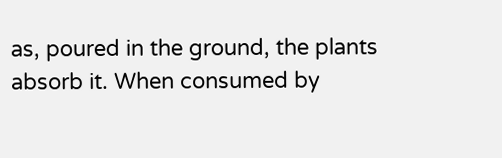as, poured in the ground, the plants absorb it. When consumed by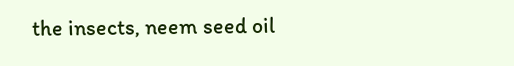the insects, neem seed oil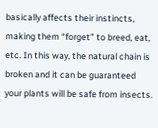basically affects their instincts, making them “forget” to breed, eat, etc. In this way, the natural chain is broken and it can be guaranteed your plants will be safe from insects.